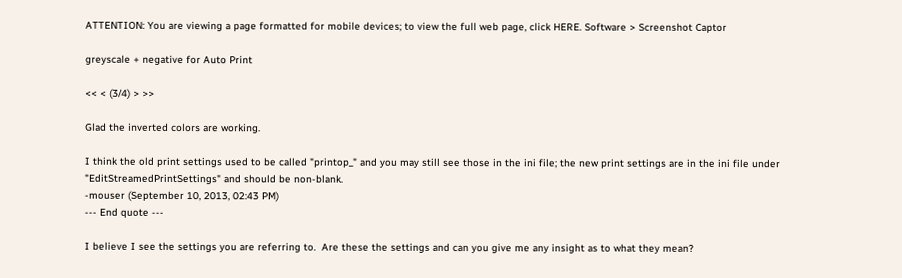ATTENTION: You are viewing a page formatted for mobile devices; to view the full web page, click HERE. Software > Screenshot Captor

greyscale + negative for Auto Print

<< < (3/4) > >>

Glad the inverted colors are working.

I think the old print settings used to be called "printop_" and you may still see those in the ini file; the new print settings are in the ini file under "EditStreamedPrintSettings" and should be non-blank.
-mouser (September 10, 2013, 02:43 PM)
--- End quote ---

I believe I see the settings you are referring to.  Are these the settings and can you give me any insight as to what they mean?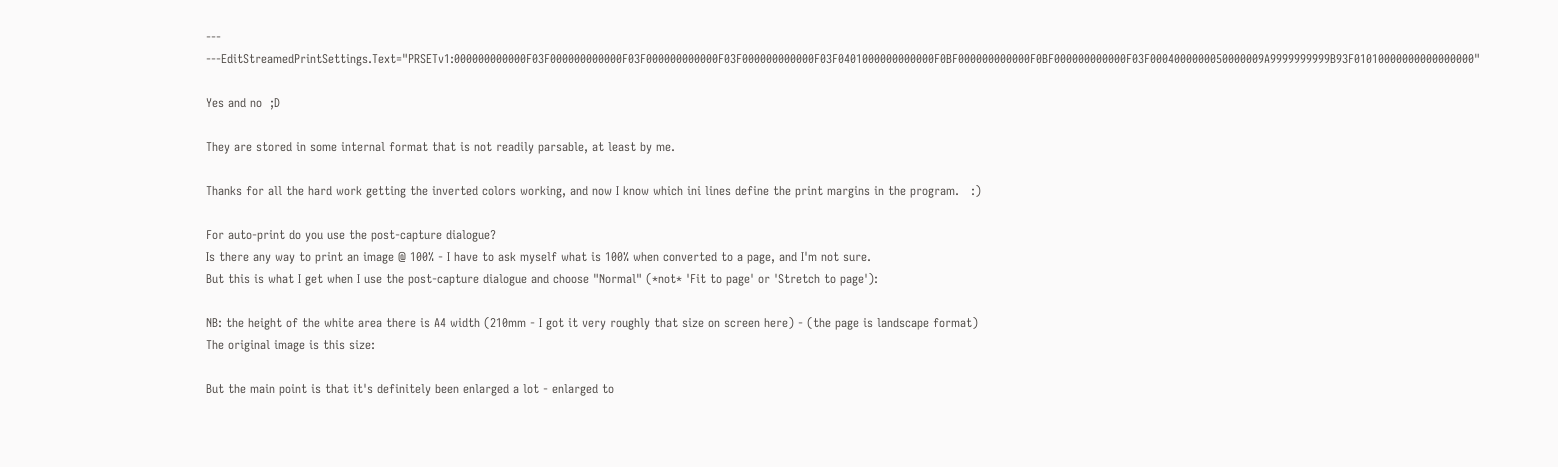--- ---EditStreamedPrintSettings.Text="PRSETv1:000000000000F03F000000000000F03F000000000000F03F000000000000F03F0401000000000000F0BF000000000000F0BF000000000000F03F0004000000050000009A9999999999B93F01010000000000000000"

Yes and no  ;D

They are stored in some internal format that is not readily parsable, at least by me.

Thanks for all the hard work getting the inverted colors working, and now I know which ini lines define the print margins in the program.   :)

For auto-print do you use the post-capture dialogue?
Is there any way to print an image @ 100% - I have to ask myself what is 100% when converted to a page, and I'm not sure.
But this is what I get when I use the post-capture dialogue and choose "Normal" (*not* 'Fit to page' or 'Stretch to page'):

NB: the height of the white area there is A4 width (210mm - I got it very roughly that size on screen here) - (the page is landscape format)
The original image is this size:

But the main point is that it's definitely been enlarged a lot - enlarged to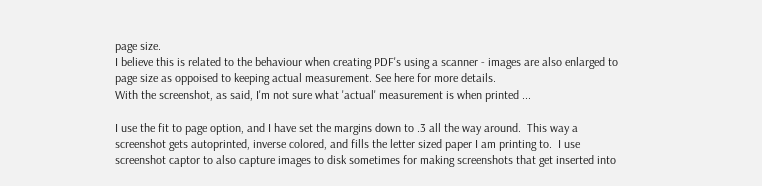page size.
I believe this is related to the behaviour when creating PDF's using a scanner - images are also enlarged to page size as oppoised to keeping actual measurement. See here for more details.
With the screenshot, as said, I'm not sure what 'actual' measurement is when printed ...

I use the fit to page option, and I have set the margins down to .3 all the way around.  This way a screenshot gets autoprinted, inverse colored, and fills the letter sized paper I am printing to.  I use screenshot captor to also capture images to disk sometimes for making screenshots that get inserted into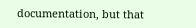documentation, but that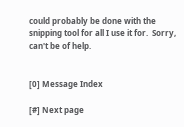could probably be done with the snipping tool for all I use it for.  Sorry, can't be of help.


[0] Message Index

[#] Next page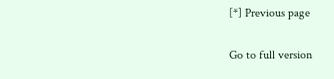[*] Previous page

Go to full version